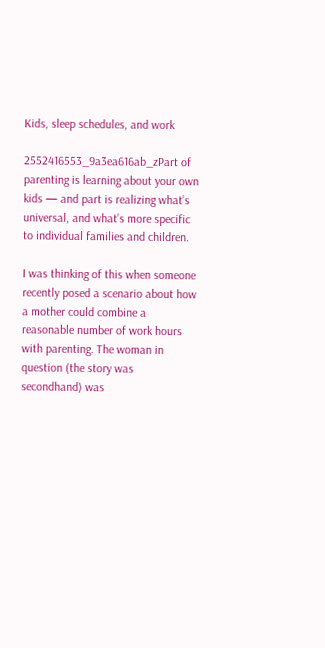Kids, sleep schedules, and work

2552416553_9a3ea616ab_zPart of parenting is learning about your own kids — and part is realizing what’s universal, and what’s more specific to individual families and children.

I was thinking of this when someone recently posed a scenario about how a mother could combine a reasonable number of work hours with parenting. The woman in question (the story was secondhand) was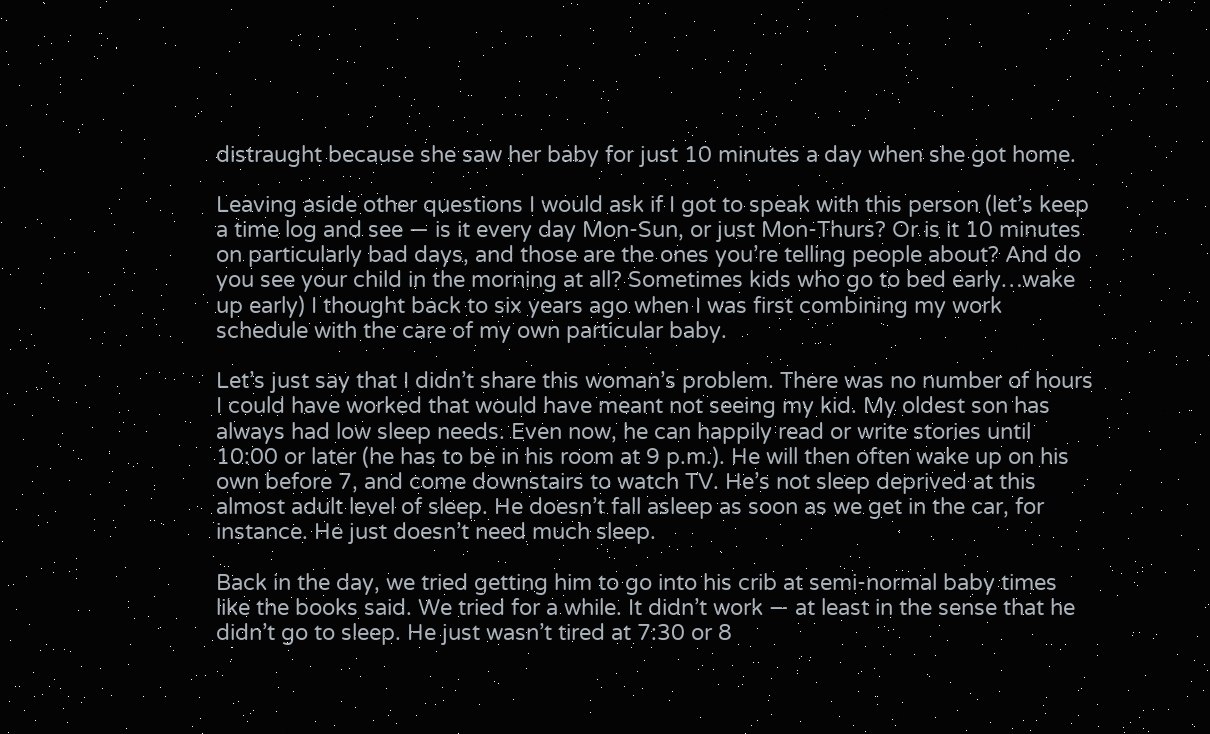distraught because she saw her baby for just 10 minutes a day when she got home.

Leaving aside other questions I would ask if I got to speak with this person (let’s keep a time log and see — is it every day Mon-Sun, or just Mon-Thurs? Or is it 10 minutes on particularly bad days, and those are the ones you’re telling people about? And do you see your child in the morning at all? Sometimes kids who go to bed early…wake up early) I thought back to six years ago when I was first combining my work schedule with the care of my own particular baby.

Let’s just say that I didn’t share this woman’s problem. There was no number of hours I could have worked that would have meant not seeing my kid. My oldest son has always had low sleep needs. Even now, he can happily read or write stories until 10:00 or later (he has to be in his room at 9 p.m.). He will then often wake up on his own before 7, and come downstairs to watch TV. He’s not sleep deprived at this almost adult level of sleep. He doesn’t fall asleep as soon as we get in the car, for instance. He just doesn’t need much sleep.

Back in the day, we tried getting him to go into his crib at semi-normal baby times like the books said. We tried for a while. It didn’t work — at least in the sense that he didn’t go to sleep. He just wasn’t tired at 7:30 or 8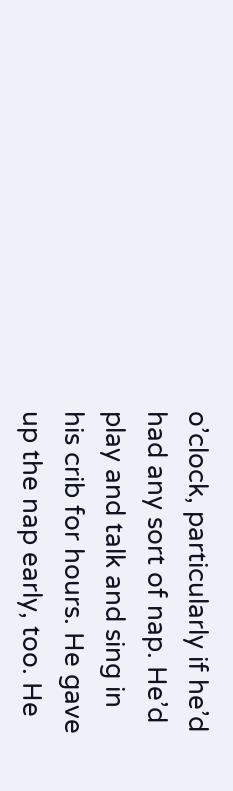o’clock, particularly if he’d had any sort of nap. He’d play and talk and sing in his crib for hours. He gave up the nap early, too. He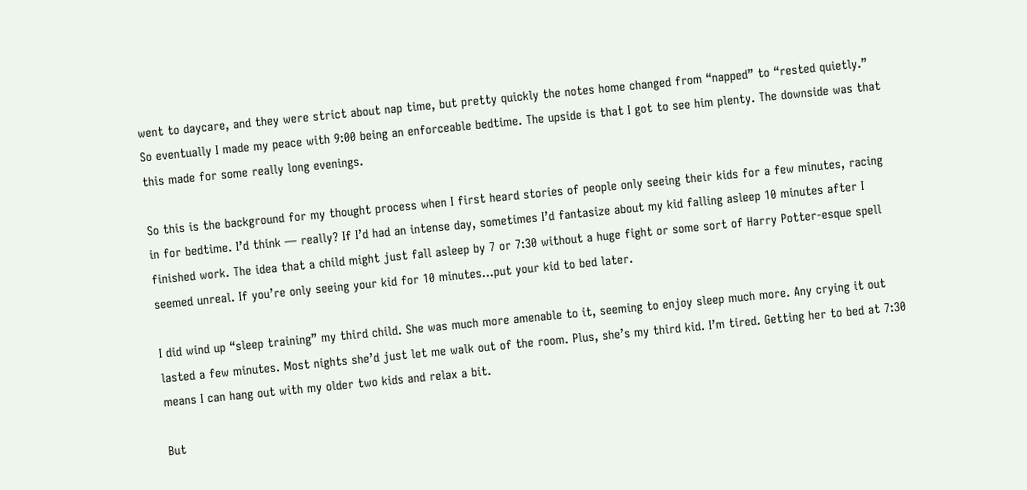went to daycare, and they were strict about nap time, but pretty quickly the notes home changed from “napped” to “rested quietly.” So eventually I made my peace with 9:00 being an enforceable bedtime. The upside is that I got to see him plenty. The downside was that this made for some really long evenings.

So this is the background for my thought process when I first heard stories of people only seeing their kids for a few minutes, racing in for bedtime. I’d think — really? If I’d had an intense day, sometimes I’d fantasize about my kid falling asleep 10 minutes after I finished work. The idea that a child might just fall asleep by 7 or 7:30 without a huge fight or some sort of Harry Potter-esque spell seemed unreal. If you’re only seeing your kid for 10 minutes…put your kid to bed later.

I did wind up “sleep training” my third child. She was much more amenable to it, seeming to enjoy sleep much more. Any crying it out lasted a few minutes. Most nights she’d just let me walk out of the room. Plus, she’s my third kid. I’m tired. Getting her to bed at 7:30 means I can hang out with my older two kids and relax a bit.

But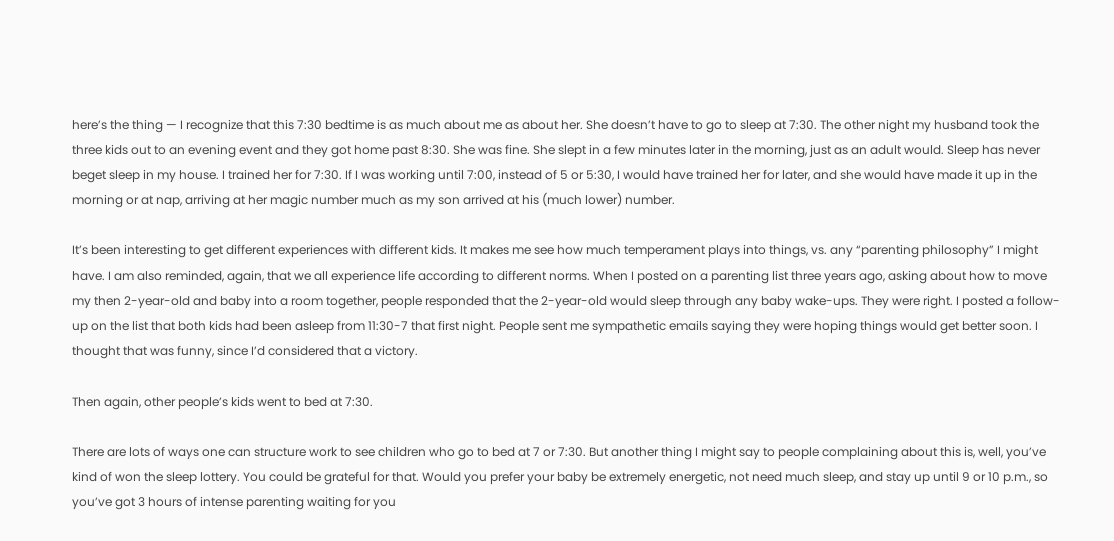here’s the thing — I recognize that this 7:30 bedtime is as much about me as about her. She doesn’t have to go to sleep at 7:30. The other night my husband took the three kids out to an evening event and they got home past 8:30. She was fine. She slept in a few minutes later in the morning, just as an adult would. Sleep has never beget sleep in my house. I trained her for 7:30. If I was working until 7:00, instead of 5 or 5:30, I would have trained her for later, and she would have made it up in the morning or at nap, arriving at her magic number much as my son arrived at his (much lower) number.

It’s been interesting to get different experiences with different kids. It makes me see how much temperament plays into things, vs. any “parenting philosophy” I might have. I am also reminded, again, that we all experience life according to different norms. When I posted on a parenting list three years ago, asking about how to move my then 2-year-old and baby into a room together, people responded that the 2-year-old would sleep through any baby wake-ups. They were right. I posted a follow-up on the list that both kids had been asleep from 11:30-7 that first night. People sent me sympathetic emails saying they were hoping things would get better soon. I thought that was funny, since I’d considered that a victory.

Then again, other people’s kids went to bed at 7:30.

There are lots of ways one can structure work to see children who go to bed at 7 or 7:30. But another thing I might say to people complaining about this is, well, you’ve kind of won the sleep lottery. You could be grateful for that. Would you prefer your baby be extremely energetic, not need much sleep, and stay up until 9 or 10 p.m., so you’ve got 3 hours of intense parenting waiting for you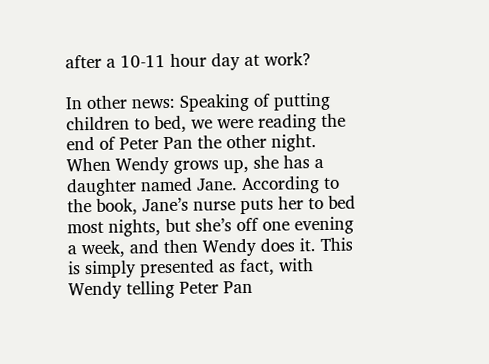after a 10-11 hour day at work?

In other news: Speaking of putting children to bed, we were reading the end of Peter Pan the other night. When Wendy grows up, she has a daughter named Jane. According to the book, Jane’s nurse puts her to bed most nights, but she’s off one evening a week, and then Wendy does it. This is simply presented as fact, with Wendy telling Peter Pan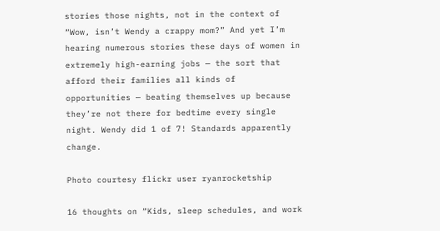stories those nights, not in the context of “Wow, isn’t Wendy a crappy mom?” And yet I’m hearing numerous stories these days of women in extremely high-earning jobs — the sort that afford their families all kinds of opportunities — beating themselves up because they’re not there for bedtime every single night. Wendy did 1 of 7! Standards apparently change.

Photo courtesy flickr user ryanrocketship

16 thoughts on “Kids, sleep schedules, and work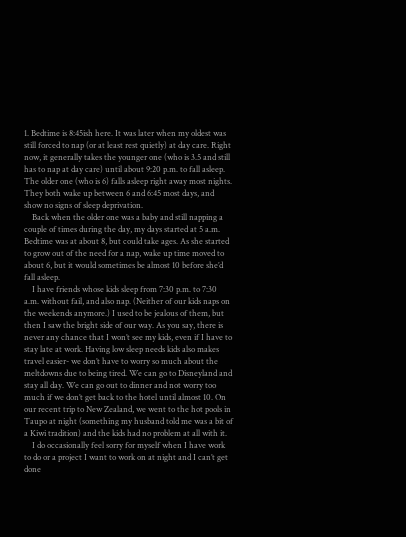1. Bedtime is 8:45ish here. It was later when my oldest was still forced to nap (or at least rest quietly) at day care. Right now, it generally takes the younger one (who is 3.5 and still has to nap at day care) until about 9:20 p.m. to fall asleep. The older one (who is 6) falls asleep right away most nights. They both wake up between 6 and 6:45 most days, and show no signs of sleep deprivation.
    Back when the older one was a baby and still napping a couple of times during the day, my days started at 5 a.m. Bedtime was at about 8, but could take ages. As she started to grow out of the need for a nap, wake up time moved to about 6, but it would sometimes be almost 10 before she’d fall asleep.
    I have friends whose kids sleep from 7:30 p.m. to 7:30 a.m. without fail, and also nap. (Neither of our kids naps on the weekends anymore.) I used to be jealous of them, but then I saw the bright side of our way. As you say, there is never any chance that I won’t see my kids, even if I have to stay late at work. Having low sleep needs kids also makes travel easier- we don’t have to worry so much about the meltdowns due to being tired. We can go to Disneyland and stay all day. We can go out to dinner and not worry too much if we don’t get back to the hotel until almost 10. On our recent trip to New Zealand, we went to the hot pools in Taupo at night (something my husband told me was a bit of a Kiwi tradition) and the kids had no problem at all with it.
    I do occasionally feel sorry for myself when I have work to do or a project I want to work on at night and I can’t get done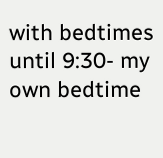with bedtimes until 9:30- my own bedtime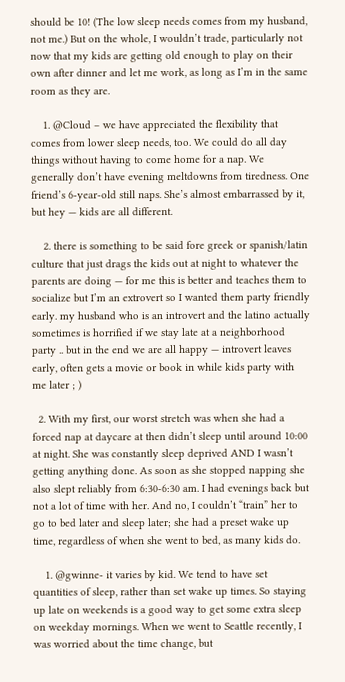should be 10! (The low sleep needs comes from my husband, not me.) But on the whole, I wouldn’t trade, particularly not now that my kids are getting old enough to play on their own after dinner and let me work, as long as I’m in the same room as they are.

    1. @Cloud – we have appreciated the flexibility that comes from lower sleep needs, too. We could do all day things without having to come home for a nap. We generally don’t have evening meltdowns from tiredness. One friend’s 6-year-old still naps. She’s almost embarrassed by it, but hey — kids are all different.

    2. there is something to be said fore greek or spanish/latin culture that just drags the kids out at night to whatever the parents are doing — for me this is better and teaches them to socialize but I’m an extrovert so I wanted them party friendly early. my husband who is an introvert and the latino actually sometimes is horrified if we stay late at a neighborhood party .. but in the end we are all happy — introvert leaves early, often gets a movie or book in while kids party with me later ; )

  2. With my first, our worst stretch was when she had a forced nap at daycare at then didn’t sleep until around 10:00 at night. She was constantly sleep deprived AND I wasn’t getting anything done. As soon as she stopped napping she also slept reliably from 6:30-6:30 am. I had evenings back but not a lot of time with her. And no, I couldn’t “train” her to go to bed later and sleep later; she had a preset wake up time, regardless of when she went to bed, as many kids do.

    1. @gwinne- it varies by kid. We tend to have set quantities of sleep, rather than set wake up times. So staying up late on weekends is a good way to get some extra sleep on weekday mornings. When we went to Seattle recently, I was worried about the time change, but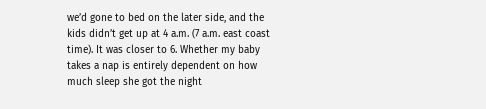we’d gone to bed on the later side, and the kids didn’t get up at 4 a.m. (7 a.m. east coast time). It was closer to 6. Whether my baby takes a nap is entirely dependent on how much sleep she got the night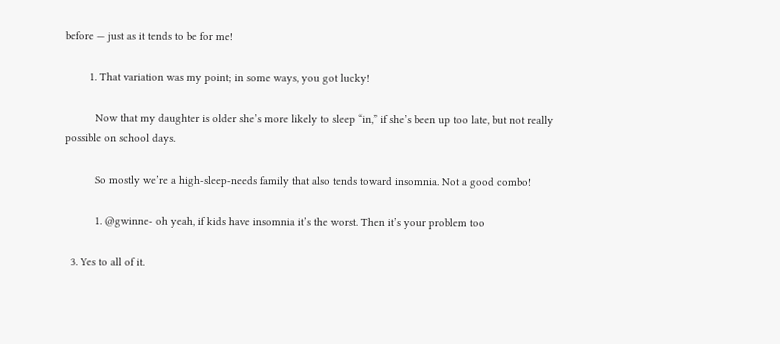before — just as it tends to be for me!

        1. That variation was my point; in some ways, you got lucky!

          Now that my daughter is older she’s more likely to sleep “in,” if she’s been up too late, but not really possible on school days.

          So mostly we’re a high-sleep-needs family that also tends toward insomnia. Not a good combo!

          1. @gwinne- oh yeah, if kids have insomnia it’s the worst. Then it’s your problem too

  3. Yes to all of it.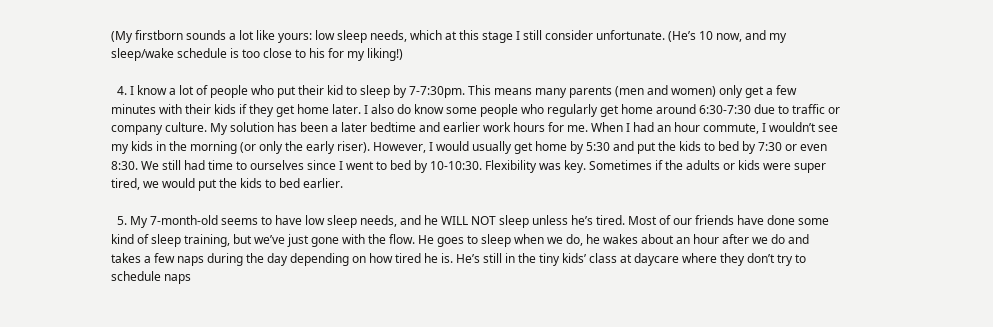(My firstborn sounds a lot like yours: low sleep needs, which at this stage I still consider unfortunate. (He’s 10 now, and my sleep/wake schedule is too close to his for my liking!)

  4. I know a lot of people who put their kid to sleep by 7-7:30pm. This means many parents (men and women) only get a few minutes with their kids if they get home later. I also do know some people who regularly get home around 6:30-7:30 due to traffic or company culture. My solution has been a later bedtime and earlier work hours for me. When I had an hour commute, I wouldn’t see my kids in the morning (or only the early riser). However, I would usually get home by 5:30 and put the kids to bed by 7:30 or even 8:30. We still had time to ourselves since I went to bed by 10-10:30. Flexibility was key. Sometimes if the adults or kids were super tired, we would put the kids to bed earlier.

  5. My 7-month-old seems to have low sleep needs, and he WILL NOT sleep unless he’s tired. Most of our friends have done some kind of sleep training, but we’ve just gone with the flow. He goes to sleep when we do, he wakes about an hour after we do and takes a few naps during the day depending on how tired he is. He’s still in the tiny kids’ class at daycare where they don’t try to schedule naps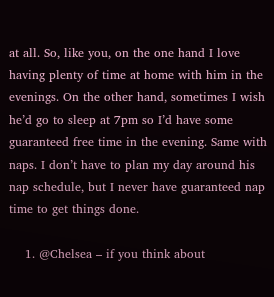at all. So, like you, on the one hand I love having plenty of time at home with him in the evenings. On the other hand, sometimes I wish he’d go to sleep at 7pm so I’d have some guaranteed free time in the evening. Same with naps. I don’t have to plan my day around his nap schedule, but I never have guaranteed nap time to get things done.

    1. @Chelsea – if you think about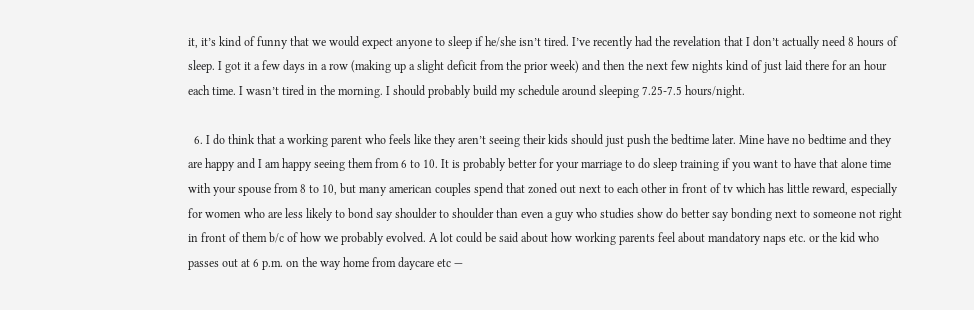it, it’s kind of funny that we would expect anyone to sleep if he/she isn’t tired. I’ve recently had the revelation that I don’t actually need 8 hours of sleep. I got it a few days in a row (making up a slight deficit from the prior week) and then the next few nights kind of just laid there for an hour each time. I wasn’t tired in the morning. I should probably build my schedule around sleeping 7.25-7.5 hours/night.

  6. I do think that a working parent who feels like they aren’t seeing their kids should just push the bedtime later. Mine have no bedtime and they are happy and I am happy seeing them from 6 to 10. It is probably better for your marriage to do sleep training if you want to have that alone time with your spouse from 8 to 10, but many american couples spend that zoned out next to each other in front of tv which has little reward, especially for women who are less likely to bond say shoulder to shoulder than even a guy who studies show do better say bonding next to someone not right in front of them b/c of how we probably evolved. A lot could be said about how working parents feel about mandatory naps etc. or the kid who passes out at 6 p.m. on the way home from daycare etc —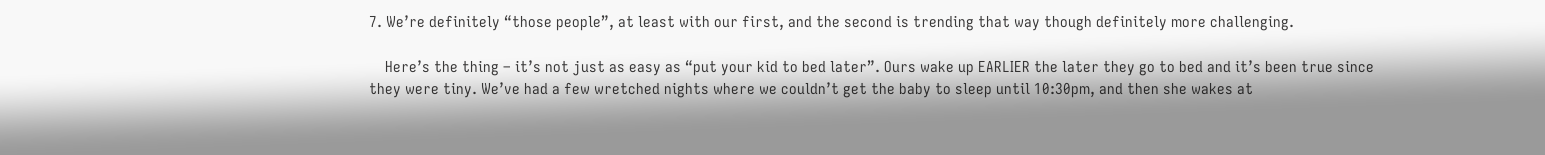7. We’re definitely “those people”, at least with our first, and the second is trending that way though definitely more challenging.

    Here’s the thing – it’s not just as easy as “put your kid to bed later”. Ours wake up EARLIER the later they go to bed and it’s been true since they were tiny. We’ve had a few wretched nights where we couldn’t get the baby to sleep until 10:30pm, and then she wakes at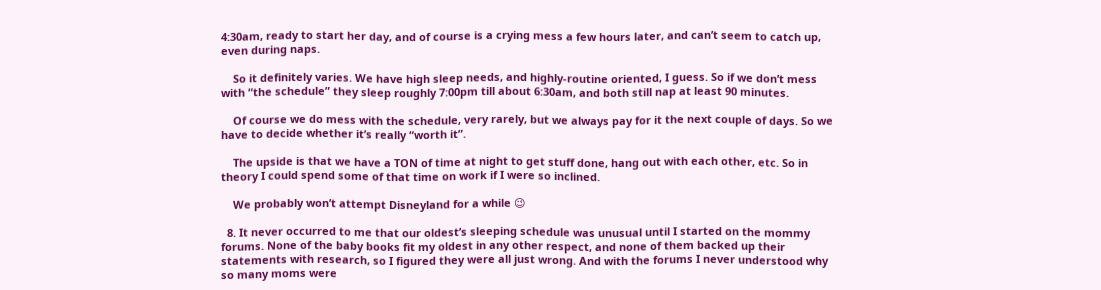4:30am, ready to start her day, and of course is a crying mess a few hours later, and can’t seem to catch up, even during naps.

    So it definitely varies. We have high sleep needs, and highly-routine oriented, I guess. So if we don’t mess with “the schedule” they sleep roughly 7:00pm till about 6:30am, and both still nap at least 90 minutes.

    Of course we do mess with the schedule, very rarely, but we always pay for it the next couple of days. So we have to decide whether it’s really “worth it”.

    The upside is that we have a TON of time at night to get stuff done, hang out with each other, etc. So in theory I could spend some of that time on work if I were so inclined.

    We probably won’t attempt Disneyland for a while 😉

  8. It never occurred to me that our oldest’s sleeping schedule was unusual until I started on the mommy forums. None of the baby books fit my oldest in any other respect, and none of them backed up their statements with research, so I figured they were all just wrong. And with the forums I never understood why so many moms were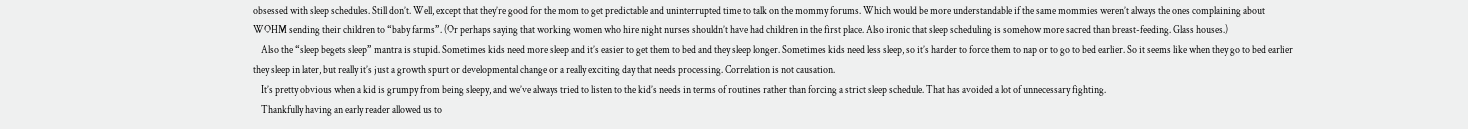obsessed with sleep schedules. Still don’t. Well, except that they’re good for the mom to get predictable and uninterrupted time to talk on the mommy forums. Which would be more understandable if the same mommies weren’t always the ones complaining about WOHM sending their children to “baby farms”. (Or perhaps saying that working women who hire night nurses shouldn’t have had children in the first place. Also ironic that sleep scheduling is somehow more sacred than breast-feeding. Glass houses.)
    Also the “sleep begets sleep” mantra is stupid. Sometimes kids need more sleep and it’s easier to get them to bed and they sleep longer. Sometimes kids need less sleep, so it’s harder to force them to nap or to go to bed earlier. So it seems like when they go to bed earlier they sleep in later, but really it’s just a growth spurt or developmental change or a really exciting day that needs processing. Correlation is not causation.
    It’s pretty obvious when a kid is grumpy from being sleepy, and we’ve always tried to listen to the kid’s needs in terms of routines rather than forcing a strict sleep schedule. That has avoided a lot of unnecessary fighting.
    Thankfully having an early reader allowed us to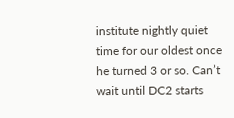institute nightly quiet time for our oldest once he turned 3 or so. Can’t wait until DC2 starts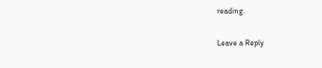reading.

Leave a Reply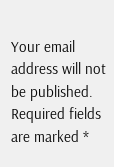Your email address will not be published. Required fields are marked *